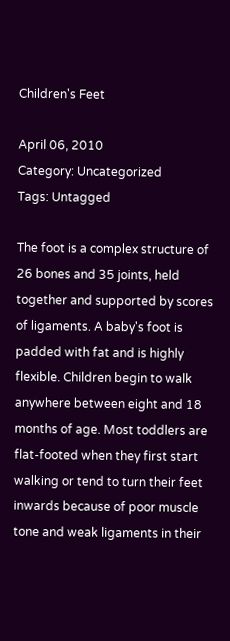Children's Feet

April 06, 2010
Category: Uncategorized
Tags: Untagged

The foot is a complex structure of 26 bones and 35 joints, held together and supported by scores of ligaments. A baby's foot is padded with fat and is highly flexible. Children begin to walk anywhere between eight and 18 months of age. Most toddlers are flat-footed when they first start walking or tend to turn their feet inwards because of poor muscle tone and weak ligaments in their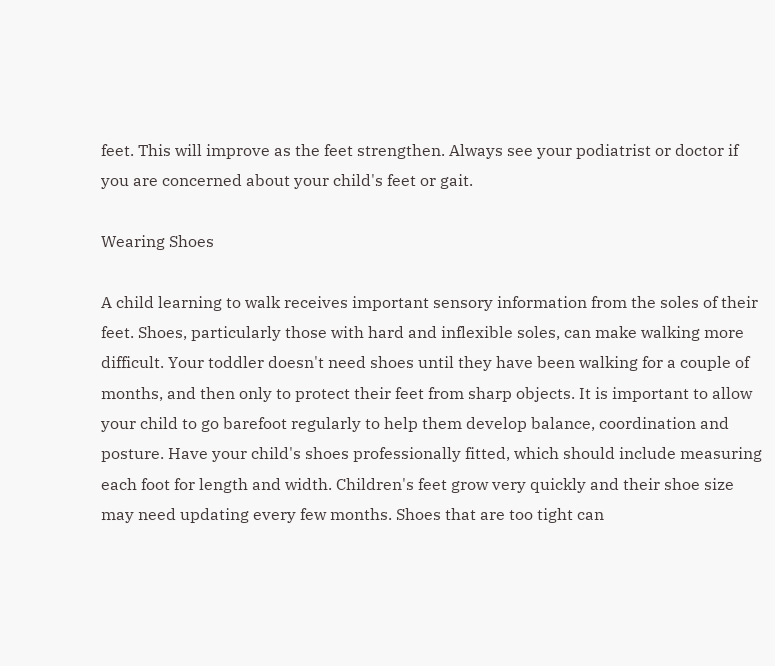feet. This will improve as the feet strengthen. Always see your podiatrist or doctor if you are concerned about your child's feet or gait.

Wearing Shoes

A child learning to walk receives important sensory information from the soles of their feet. Shoes, particularly those with hard and inflexible soles, can make walking more difficult. Your toddler doesn't need shoes until they have been walking for a couple of months, and then only to protect their feet from sharp objects. It is important to allow your child to go barefoot regularly to help them develop balance, coordination and posture. Have your child's shoes professionally fitted, which should include measuring each foot for length and width. Children's feet grow very quickly and their shoe size may need updating every few months. Shoes that are too tight can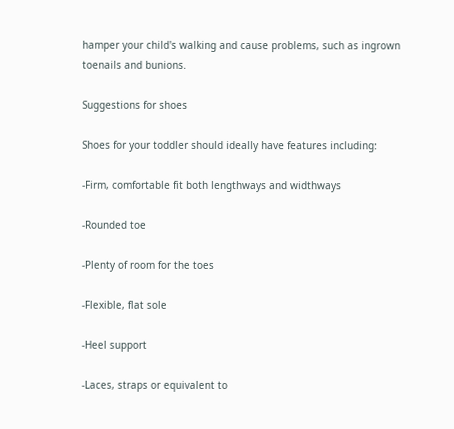hamper your child's walking and cause problems, such as ingrown toenails and bunions.

Suggestions for shoes

Shoes for your toddler should ideally have features including:

-Firm, comfortable fit both lengthways and widthways

-Rounded toe

-Plenty of room for the toes

-Flexible, flat sole

-Heel support

-Laces, straps or equivalent to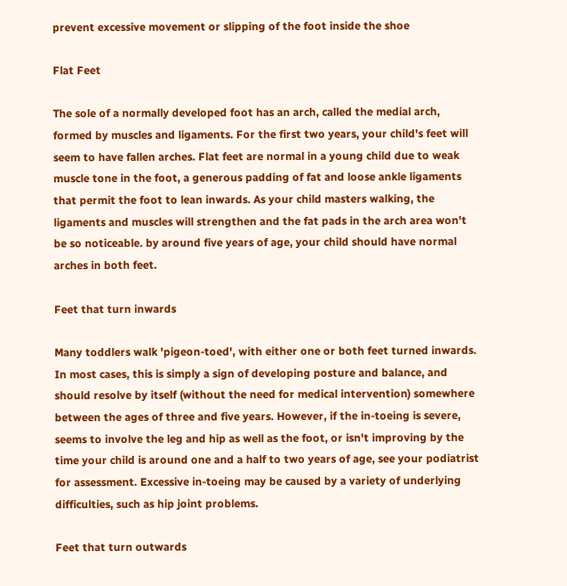prevent excessive movement or slipping of the foot inside the shoe

Flat Feet

The sole of a normally developed foot has an arch, called the medial arch, formed by muscles and ligaments. For the first two years, your child's feet will seem to have fallen arches. Flat feet are normal in a young child due to weak muscle tone in the foot, a generous padding of fat and loose ankle ligaments that permit the foot to lean inwards. As your child masters walking, the ligaments and muscles will strengthen and the fat pads in the arch area won't be so noticeable. by around five years of age, your child should have normal arches in both feet.

Feet that turn inwards

Many toddlers walk 'pigeon-toed', with either one or both feet turned inwards. In most cases, this is simply a sign of developing posture and balance, and should resolve by itself (without the need for medical intervention) somewhere between the ages of three and five years. However, if the in-toeing is severe, seems to involve the leg and hip as well as the foot, or isn't improving by the time your child is around one and a half to two years of age, see your podiatrist for assessment. Excessive in-toeing may be caused by a variety of underlying difficulties, such as hip joint problems.

Feet that turn outwards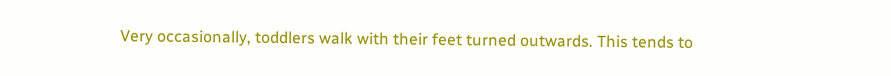Very occasionally, toddlers walk with their feet turned outwards. This tends to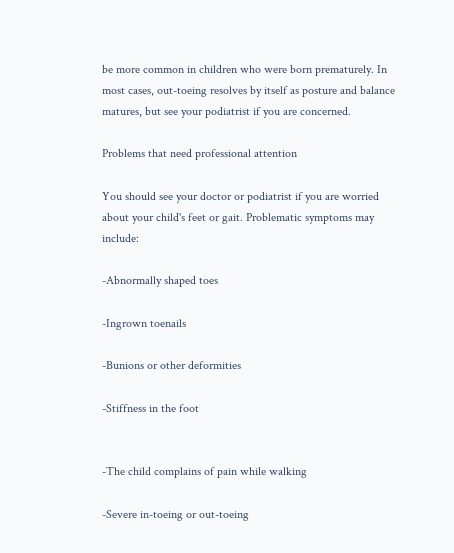be more common in children who were born prematurely. In most cases, out-toeing resolves by itself as posture and balance matures, but see your podiatrist if you are concerned.

Problems that need professional attention

You should see your doctor or podiatrist if you are worried about your child's feet or gait. Problematic symptoms may include:

-Abnormally shaped toes

-Ingrown toenails

-Bunions or other deformities

-Stiffness in the foot


-The child complains of pain while walking

-Severe in-toeing or out-toeing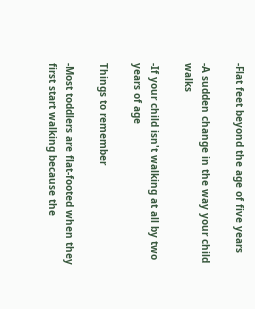-Flat feet beyond the age of five years

-A sudden change in the way your child walks

-If your child isn't walking at all by two years of age

Things to remember

-Most toddlers are flat-footed when they first start walking because the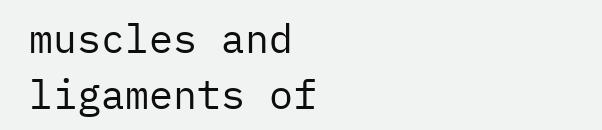muscles and ligaments of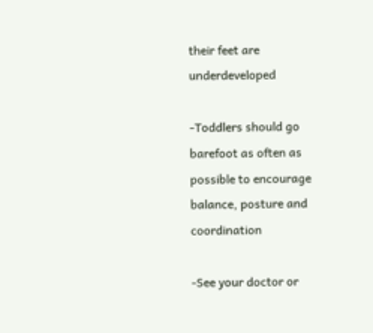their feet are underdeveloped

-Toddlers should go barefoot as often as possible to encourage balance, posture and coordination

-See your doctor or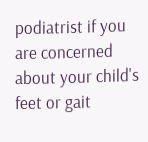podiatrist if you are concerned about your child's feet or gait